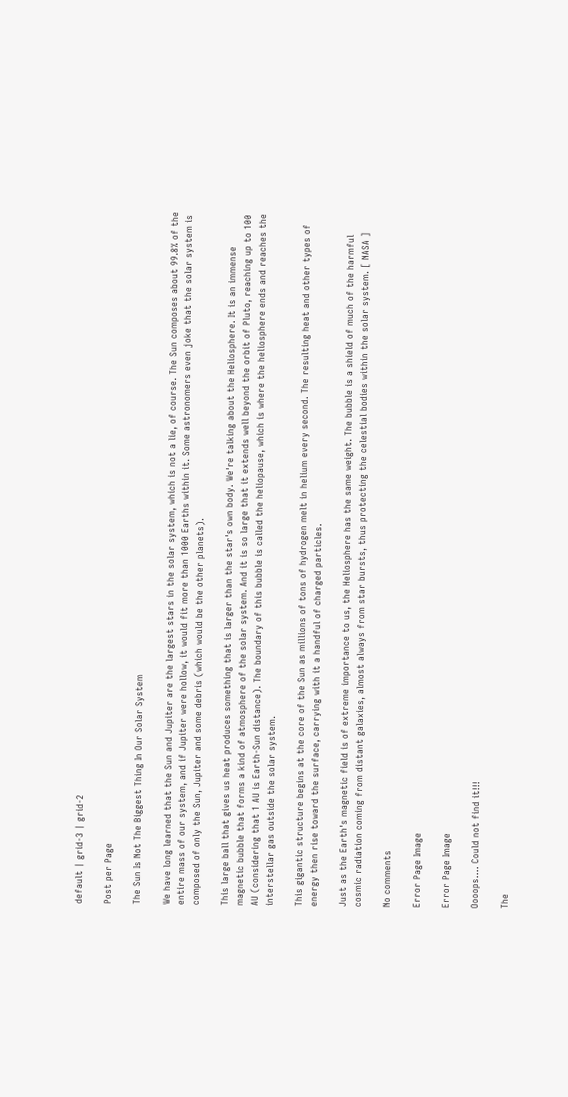default | grid-3 | grid-2

Post per Page

The Sun Is Not The Biggest Thing In Our Solar System

We have long learned that the Sun and Jupiter are the largest stars in the solar system, which is not a lie, of course. The Sun composes about 99.8% of the entire mass of our system, and if Jupiter were hollow, it would fit more than 1000 Earths within it. Some astronomers even joke that the solar system is composed of only the Sun, Jupiter and some debris (which would be the other planets).

This large ball that gives us heat produces something that is larger than the star's own body. We're talking about the Heliosphere. It is an immense magnetic bubble that forms a kind of atmosphere of the solar system. And it is so large that it extends well beyond the orbit of Pluto, reaching up to 100 AU (considering that 1 AU is Earth-Sun distance). The boundary of this bubble is called the heliopause, which is where the heliosphere ends and reaches the interstellar gas outside the solar system.

This gigantic structure begins at the core of the Sun as millions of tons of hydrogen melt in helium every second. The resulting heat and other types of energy then rise toward the surface, carrying with it a handful of charged particles.

Just as the Earth's magnetic field is of extreme importance to us, the Heliosphere has the same weight. The bubble is a shield of much of the harmful cosmic radiation coming from distant galaxies, almost always from star bursts, thus protecting the celestial bodies within the solar system. [ NASA ]

No comments

Error Page Image

Error Page Image

Oooops.... Could not find it!!!

The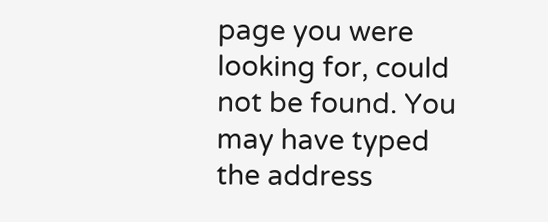page you were looking for, could not be found. You may have typed the address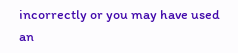incorrectly or you may have used an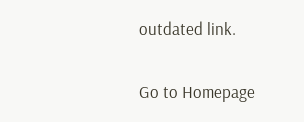outdated link.

Go to Homepage